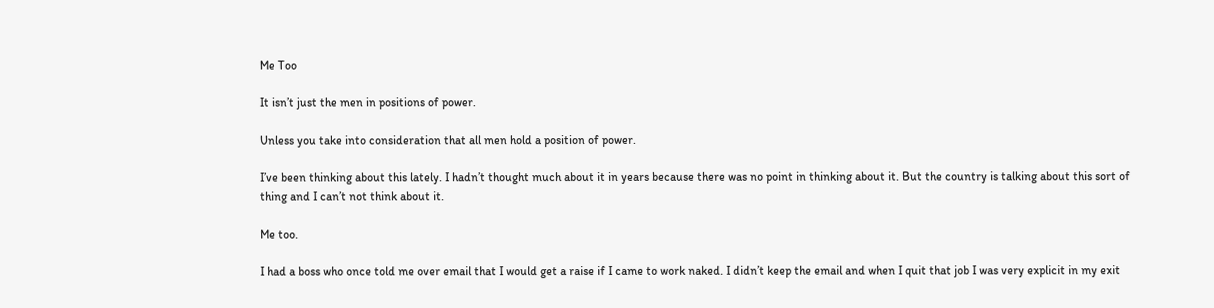Me Too

It isn’t just the men in positions of power.

Unless you take into consideration that all men hold a position of power.

I’ve been thinking about this lately. I hadn’t thought much about it in years because there was no point in thinking about it. But the country is talking about this sort of thing and I can’t not think about it.

Me too.

I had a boss who once told me over email that I would get a raise if I came to work naked. I didn’t keep the email and when I quit that job I was very explicit in my exit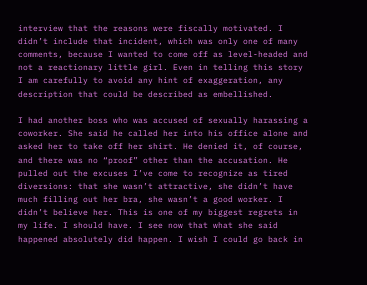interview that the reasons were fiscally motivated. I didn’t include that incident, which was only one of many comments, because I wanted to come off as level-headed and not a reactionary little girl. Even in telling this story I am carefully to avoid any hint of exaggeration, any description that could be described as embellished.

I had another boss who was accused of sexually harassing a coworker. She said he called her into his office alone and asked her to take off her shirt. He denied it, of course, and there was no “proof” other than the accusation. He pulled out the excuses I’ve come to recognize as tired diversions: that she wasn’t attractive, she didn’t have much filling out her bra, she wasn’t a good worker. I didn’t believe her. This is one of my biggest regrets in my life. I should have. I see now that what she said happened absolutely did happen. I wish I could go back in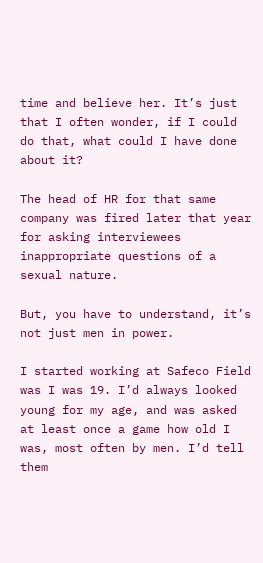time and believe her. It’s just that I often wonder, if I could do that, what could I have done about it?

The head of HR for that same company was fired later that year for asking interviewees inappropriate questions of a sexual nature.

But, you have to understand, it’s not just men in power.

I started working at Safeco Field was I was 19. I’d always looked young for my age, and was asked at least once a game how old I was, most often by men. I’d tell them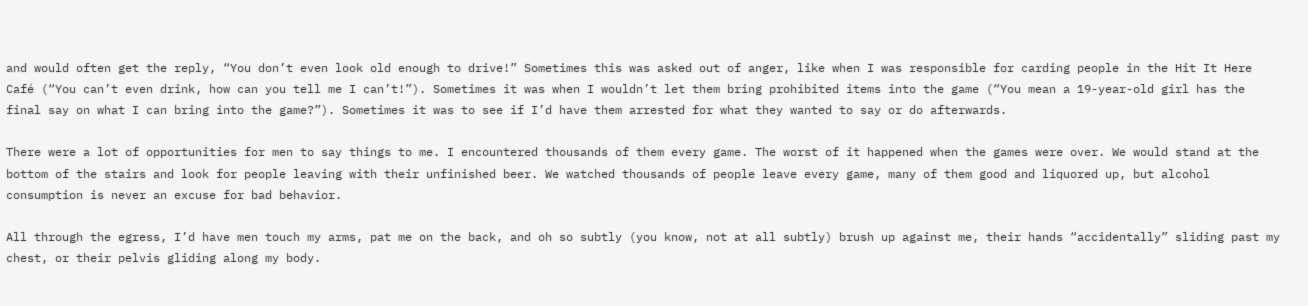and would often get the reply, “You don’t even look old enough to drive!” Sometimes this was asked out of anger, like when I was responsible for carding people in the Hit It Here Café (“You can’t even drink, how can you tell me I can’t!”). Sometimes it was when I wouldn’t let them bring prohibited items into the game (“You mean a 19-year-old girl has the final say on what I can bring into the game?”). Sometimes it was to see if I’d have them arrested for what they wanted to say or do afterwards.

There were a lot of opportunities for men to say things to me. I encountered thousands of them every game. The worst of it happened when the games were over. We would stand at the bottom of the stairs and look for people leaving with their unfinished beer. We watched thousands of people leave every game, many of them good and liquored up, but alcohol consumption is never an excuse for bad behavior.

All through the egress, I’d have men touch my arms, pat me on the back, and oh so subtly (you know, not at all subtly) brush up against me, their hands “accidentally” sliding past my chest, or their pelvis gliding along my body.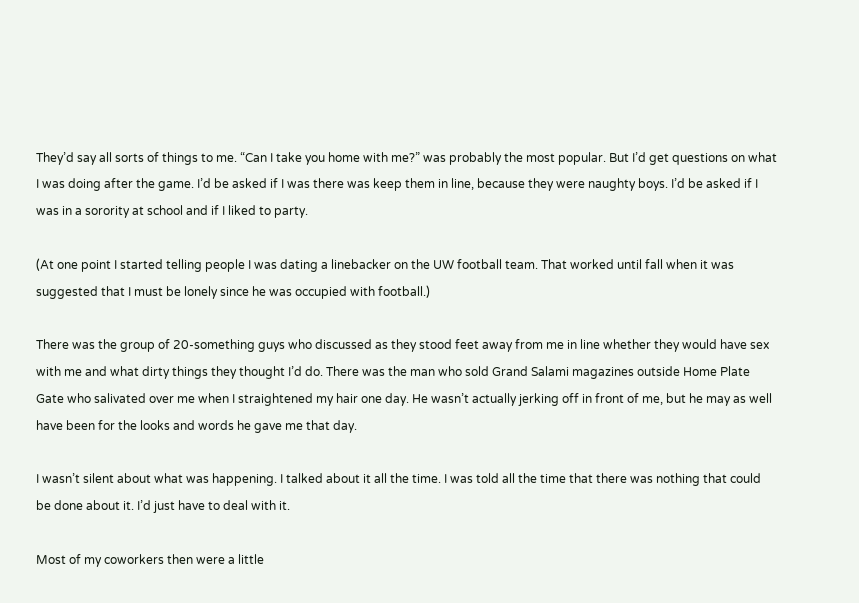They’d say all sorts of things to me. “Can I take you home with me?” was probably the most popular. But I’d get questions on what I was doing after the game. I’d be asked if I was there was keep them in line, because they were naughty boys. I’d be asked if I was in a sorority at school and if I liked to party.

(At one point I started telling people I was dating a linebacker on the UW football team. That worked until fall when it was suggested that I must be lonely since he was occupied with football.)

There was the group of 20-something guys who discussed as they stood feet away from me in line whether they would have sex with me and what dirty things they thought I’d do. There was the man who sold Grand Salami magazines outside Home Plate Gate who salivated over me when I straightened my hair one day. He wasn’t actually jerking off in front of me, but he may as well have been for the looks and words he gave me that day.

I wasn’t silent about what was happening. I talked about it all the time. I was told all the time that there was nothing that could be done about it. I’d just have to deal with it.

Most of my coworkers then were a little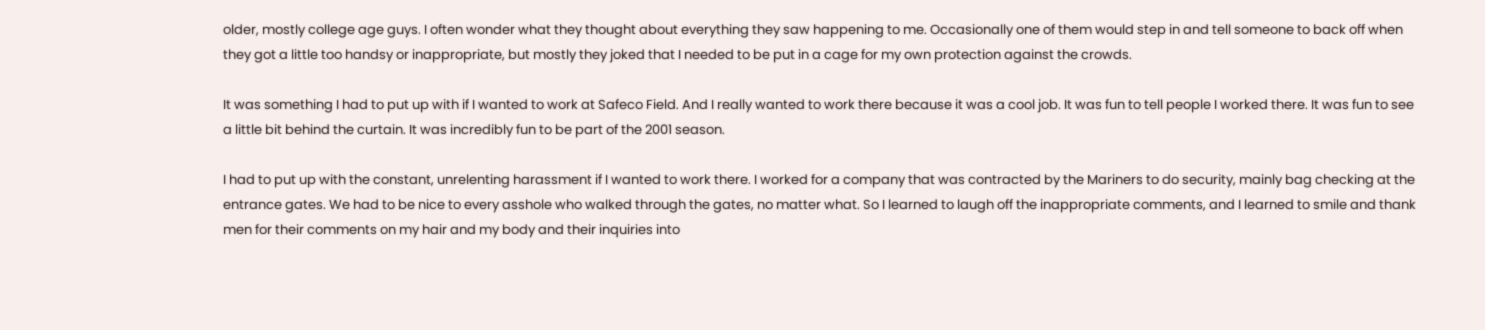older, mostly college age guys. I often wonder what they thought about everything they saw happening to me. Occasionally one of them would step in and tell someone to back off when they got a little too handsy or inappropriate, but mostly they joked that I needed to be put in a cage for my own protection against the crowds.

It was something I had to put up with if I wanted to work at Safeco Field. And I really wanted to work there because it was a cool job. It was fun to tell people I worked there. It was fun to see a little bit behind the curtain. It was incredibly fun to be part of the 2001 season.

I had to put up with the constant, unrelenting harassment if I wanted to work there. I worked for a company that was contracted by the Mariners to do security, mainly bag checking at the entrance gates. We had to be nice to every asshole who walked through the gates, no matter what. So I learned to laugh off the inappropriate comments, and I learned to smile and thank men for their comments on my hair and my body and their inquiries into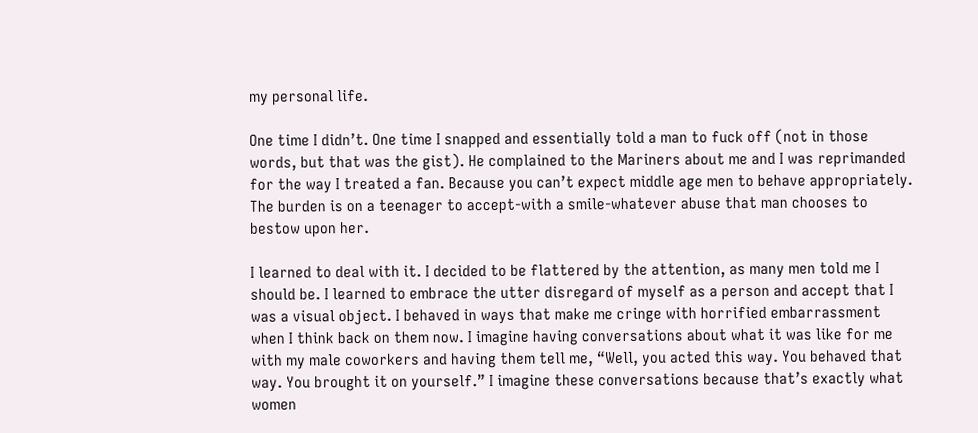my personal life.

One time I didn’t. One time I snapped and essentially told a man to fuck off (not in those words, but that was the gist). He complained to the Mariners about me and I was reprimanded for the way I treated a fan. Because you can’t expect middle age men to behave appropriately. The burden is on a teenager to accept-with a smile-whatever abuse that man chooses to bestow upon her.

I learned to deal with it. I decided to be flattered by the attention, as many men told me I should be. I learned to embrace the utter disregard of myself as a person and accept that I was a visual object. I behaved in ways that make me cringe with horrified embarrassment when I think back on them now. I imagine having conversations about what it was like for me with my male coworkers and having them tell me, “Well, you acted this way. You behaved that way. You brought it on yourself.” I imagine these conversations because that’s exactly what women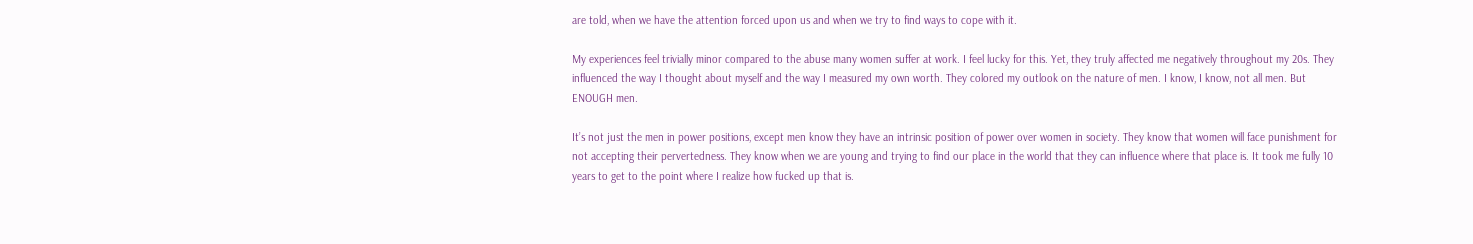are told, when we have the attention forced upon us and when we try to find ways to cope with it.

My experiences feel trivially minor compared to the abuse many women suffer at work. I feel lucky for this. Yet, they truly affected me negatively throughout my 20s. They influenced the way I thought about myself and the way I measured my own worth. They colored my outlook on the nature of men. I know, I know, not all men. But ENOUGH men.

It’s not just the men in power positions, except men know they have an intrinsic position of power over women in society. They know that women will face punishment for not accepting their pervertedness. They know when we are young and trying to find our place in the world that they can influence where that place is. It took me fully 10 years to get to the point where I realize how fucked up that is.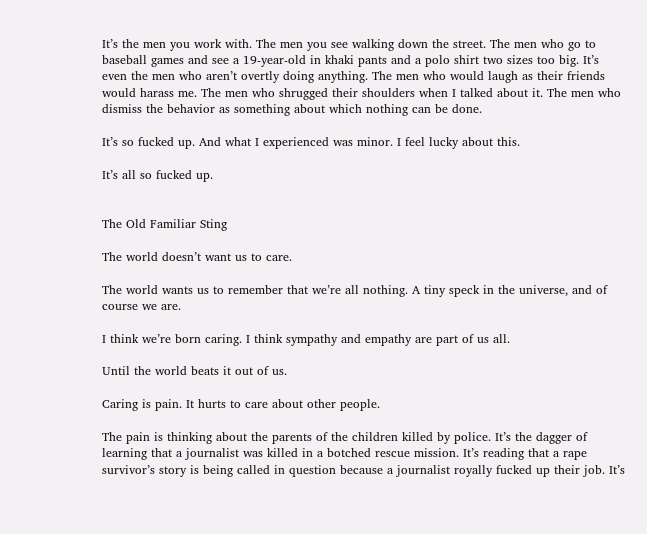It’s the men you work with. The men you see walking down the street. The men who go to baseball games and see a 19-year-old in khaki pants and a polo shirt two sizes too big. It’s even the men who aren’t overtly doing anything. The men who would laugh as their friends would harass me. The men who shrugged their shoulders when I talked about it. The men who dismiss the behavior as something about which nothing can be done.

It’s so fucked up. And what I experienced was minor. I feel lucky about this.

It’s all so fucked up.


The Old Familiar Sting

The world doesn’t want us to care.

The world wants us to remember that we’re all nothing. A tiny speck in the universe, and of course we are.

I think we’re born caring. I think sympathy and empathy are part of us all.

Until the world beats it out of us.

Caring is pain. It hurts to care about other people.

The pain is thinking about the parents of the children killed by police. It’s the dagger of learning that a journalist was killed in a botched rescue mission. It’s reading that a rape survivor’s story is being called in question because a journalist royally fucked up their job. It’s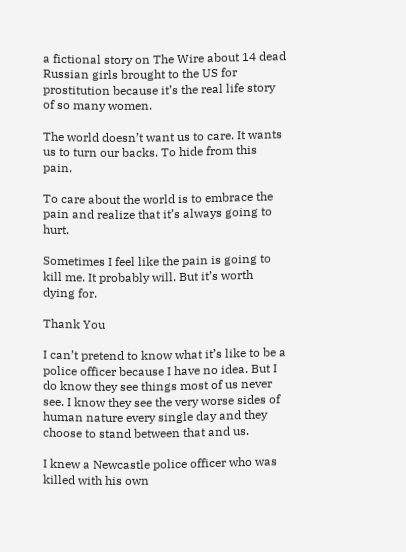a fictional story on The Wire about 14 dead Russian girls brought to the US for prostitution because it’s the real life story of so many women.

The world doesn’t want us to care. It wants us to turn our backs. To hide from this pain.

To care about the world is to embrace the pain and realize that it’s always going to hurt.

Sometimes I feel like the pain is going to kill me. It probably will. But it’s worth dying for.

Thank You

I can’t pretend to know what it’s like to be a police officer because I have no idea. But I do know they see things most of us never see. I know they see the very worse sides of human nature every single day and they choose to stand between that and us.

I knew a Newcastle police officer who was killed with his own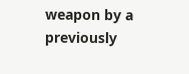weapon by a previously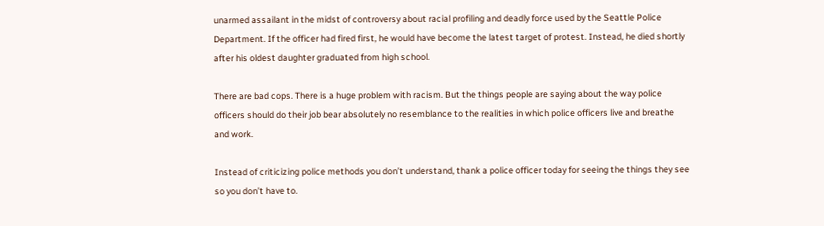unarmed assailant in the midst of controversy about racial profiling and deadly force used by the Seattle Police Department. If the officer had fired first, he would have become the latest target of protest. Instead, he died shortly after his oldest daughter graduated from high school.

There are bad cops. There is a huge problem with racism. But the things people are saying about the way police officers should do their job bear absolutely no resemblance to the realities in which police officers live and breathe and work.

Instead of criticizing police methods you don’t understand, thank a police officer today for seeing the things they see so you don’t have to.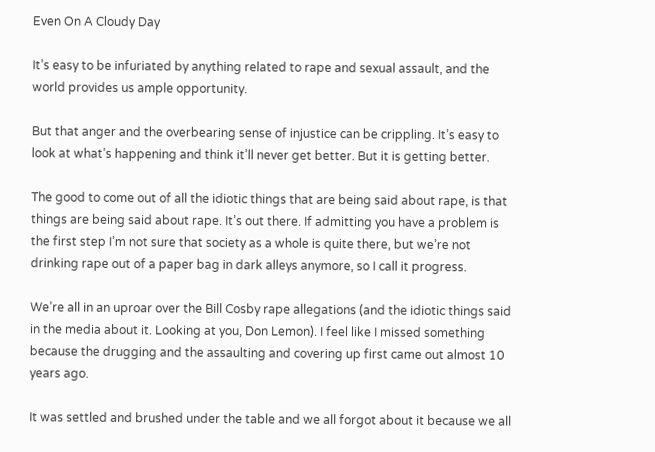Even On A Cloudy Day

It’s easy to be infuriated by anything related to rape and sexual assault, and the world provides us ample opportunity.

But that anger and the overbearing sense of injustice can be crippling. It’s easy to look at what’s happening and think it’ll never get better. But it is getting better.

The good to come out of all the idiotic things that are being said about rape, is that things are being said about rape. It’s out there. If admitting you have a problem is the first step I’m not sure that society as a whole is quite there, but we’re not drinking rape out of a paper bag in dark alleys anymore, so I call it progress.

We’re all in an uproar over the Bill Cosby rape allegations (and the idiotic things said in the media about it. Looking at you, Don Lemon). I feel like I missed something because the drugging and the assaulting and covering up first came out almost 10 years ago.

It was settled and brushed under the table and we all forgot about it because we all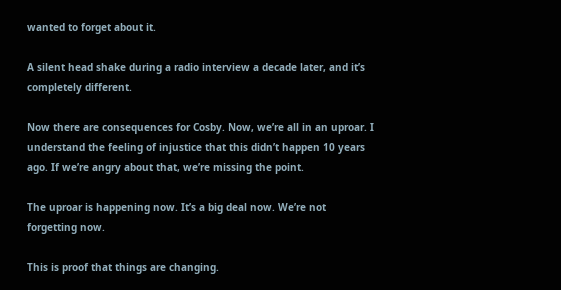wanted to forget about it.

A silent head shake during a radio interview a decade later, and it’s completely different.

Now there are consequences for Cosby. Now, we’re all in an uproar. I understand the feeling of injustice that this didn’t happen 10 years ago. If we’re angry about that, we’re missing the point.

The uproar is happening now. It’s a big deal now. We’re not forgetting now.

This is proof that things are changing.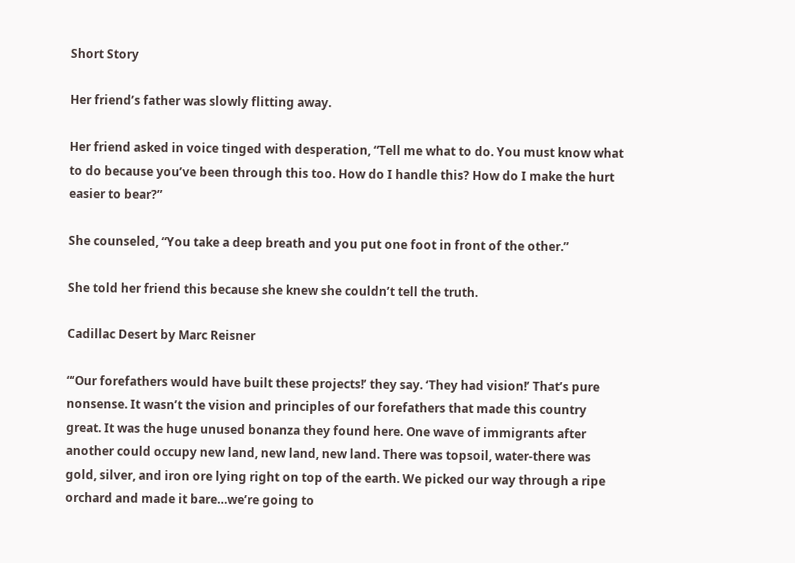Short Story

Her friend’s father was slowly flitting away.

Her friend asked in voice tinged with desperation, “Tell me what to do. You must know what to do because you’ve been through this too. How do I handle this? How do I make the hurt easier to bear?”

She counseled, “You take a deep breath and you put one foot in front of the other.”

She told her friend this because she knew she couldn’t tell the truth.

Cadillac Desert by Marc Reisner

“‘Our forefathers would have built these projects!’ they say. ‘They had vision!’ That’s pure nonsense. It wasn’t the vision and principles of our forefathers that made this country great. It was the huge unused bonanza they found here. One wave of immigrants after another could occupy new land, new land, new land. There was topsoil, water-there was gold, silver, and iron ore lying right on top of the earth. We picked our way through a ripe orchard and made it bare…we’re going to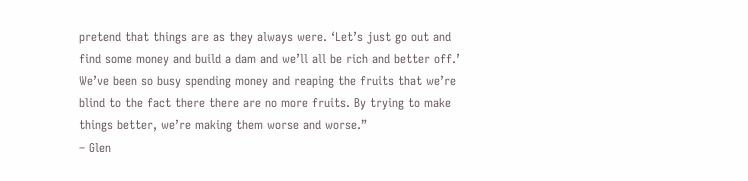pretend that things are as they always were. ‘Let’s just go out and find some money and build a dam and we’ll all be rich and better off.’ We’ve been so busy spending money and reaping the fruits that we’re blind to the fact there there are no more fruits. By trying to make things better, we’re making them worse and worse.”
– Glen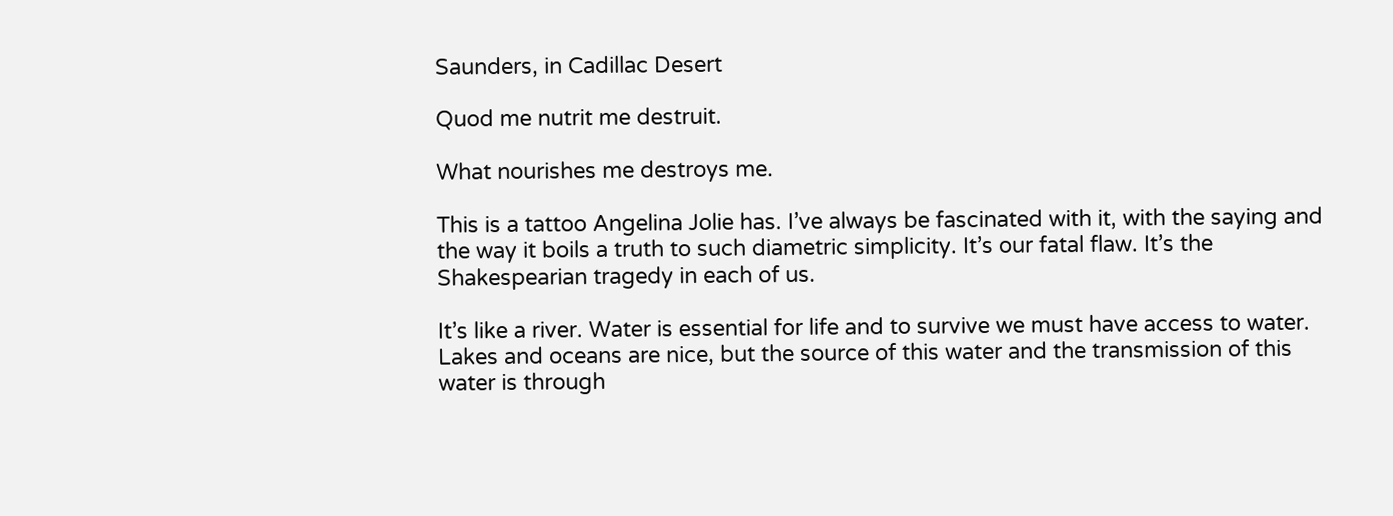Saunders, in Cadillac Desert

Quod me nutrit me destruit.

What nourishes me destroys me.

This is a tattoo Angelina Jolie has. I’ve always be fascinated with it, with the saying and the way it boils a truth to such diametric simplicity. It’s our fatal flaw. It’s the Shakespearian tragedy in each of us.

It’s like a river. Water is essential for life and to survive we must have access to water. Lakes and oceans are nice, but the source of this water and the transmission of this water is through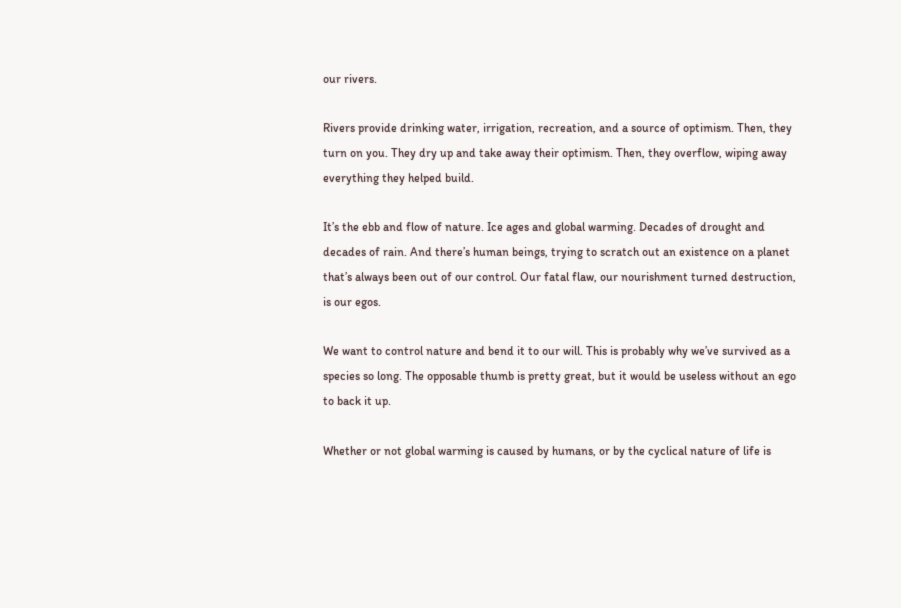our rivers.

Rivers provide drinking water, irrigation, recreation, and a source of optimism. Then, they turn on you. They dry up and take away their optimism. Then, they overflow, wiping away everything they helped build.

It’s the ebb and flow of nature. Ice ages and global warming. Decades of drought and decades of rain. And there’s human beings, trying to scratch out an existence on a planet that’s always been out of our control. Our fatal flaw, our nourishment turned destruction, is our egos.

We want to control nature and bend it to our will. This is probably why we’ve survived as a species so long. The opposable thumb is pretty great, but it would be useless without an ego to back it up.

Whether or not global warming is caused by humans, or by the cyclical nature of life is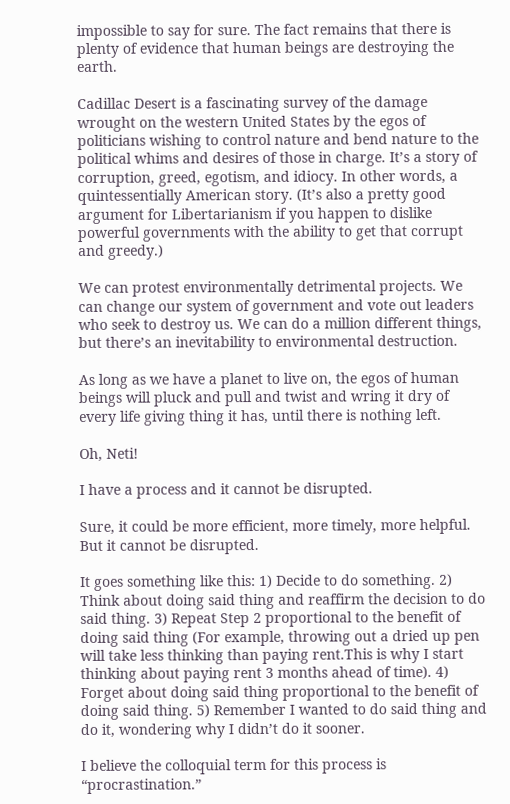impossible to say for sure. The fact remains that there is plenty of evidence that human beings are destroying the earth.

Cadillac Desert is a fascinating survey of the damage wrought on the western United States by the egos of politicians wishing to control nature and bend nature to the political whims and desires of those in charge. It’s a story of corruption, greed, egotism, and idiocy. In other words, a quintessentially American story. (It’s also a pretty good argument for Libertarianism if you happen to dislike powerful governments with the ability to get that corrupt and greedy.)

We can protest environmentally detrimental projects. We can change our system of government and vote out leaders who seek to destroy us. We can do a million different things, but there’s an inevitability to environmental destruction.

As long as we have a planet to live on, the egos of human beings will pluck and pull and twist and wring it dry of every life giving thing it has, until there is nothing left.

Oh, Neti!

I have a process and it cannot be disrupted.

Sure, it could be more efficient, more timely, more helpful. But it cannot be disrupted.

It goes something like this: 1) Decide to do something. 2) Think about doing said thing and reaffirm the decision to do said thing. 3) Repeat Step 2 proportional to the benefit of doing said thing (For example, throwing out a dried up pen will take less thinking than paying rent.This is why I start thinking about paying rent 3 months ahead of time). 4) Forget about doing said thing proportional to the benefit of doing said thing. 5) Remember I wanted to do said thing and do it, wondering why I didn’t do it sooner.

I believe the colloquial term for this process is “procrastination.”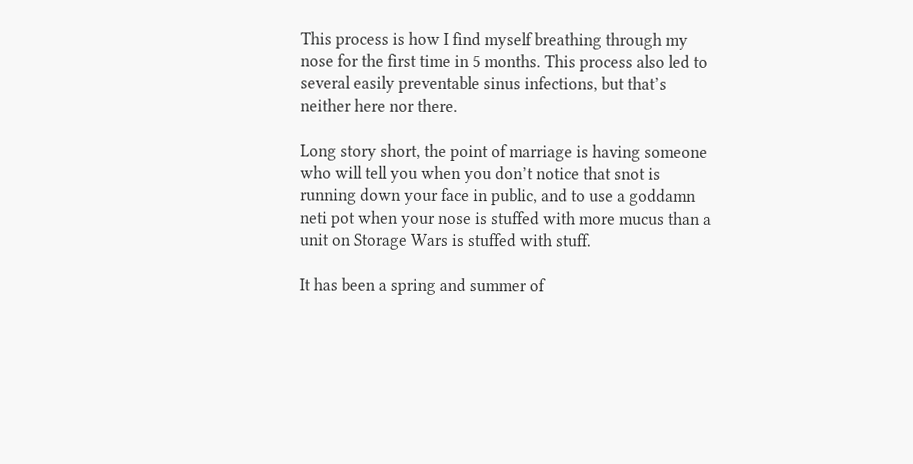This process is how I find myself breathing through my nose for the first time in 5 months. This process also led to several easily preventable sinus infections, but that’s neither here nor there.

Long story short, the point of marriage is having someone who will tell you when you don’t notice that snot is running down your face in public, and to use a goddamn neti pot when your nose is stuffed with more mucus than a unit on Storage Wars is stuffed with stuff.

It has been a spring and summer of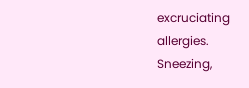excruciating allergies. Sneezing,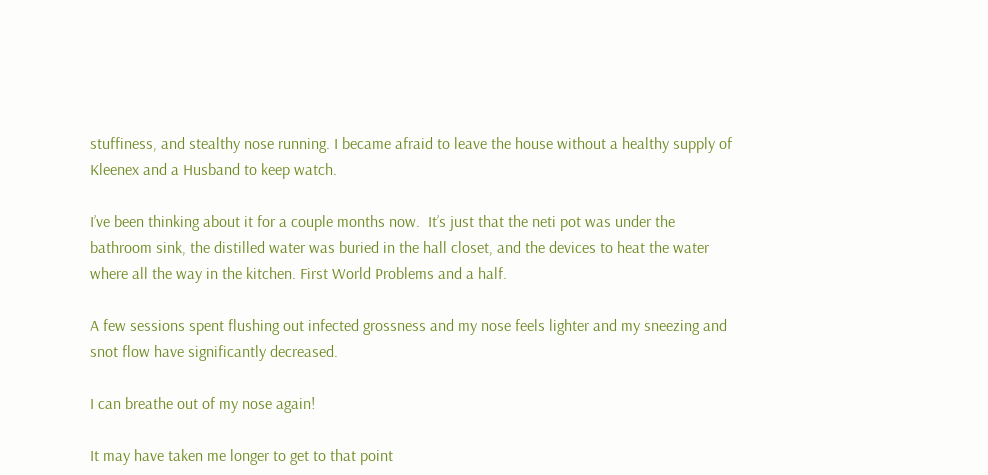stuffiness, and stealthy nose running. I became afraid to leave the house without a healthy supply of Kleenex and a Husband to keep watch.

I’ve been thinking about it for a couple months now.  It’s just that the neti pot was under the bathroom sink, the distilled water was buried in the hall closet, and the devices to heat the water where all the way in the kitchen. First World Problems and a half.

A few sessions spent flushing out infected grossness and my nose feels lighter and my sneezing and snot flow have significantly decreased.

I can breathe out of my nose again!

It may have taken me longer to get to that point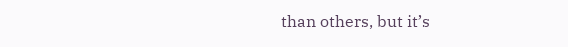than others, but it’s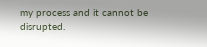my process and it cannot be disrupted.